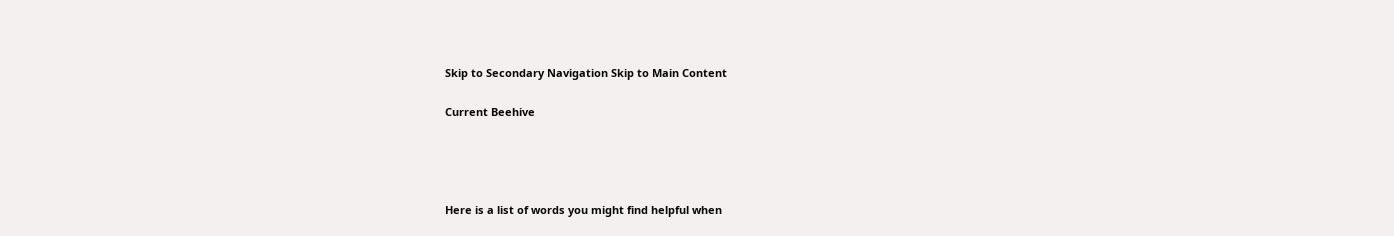Skip to Secondary Navigation Skip to Main Content

Current Beehive




Here is a list of words you might find helpful when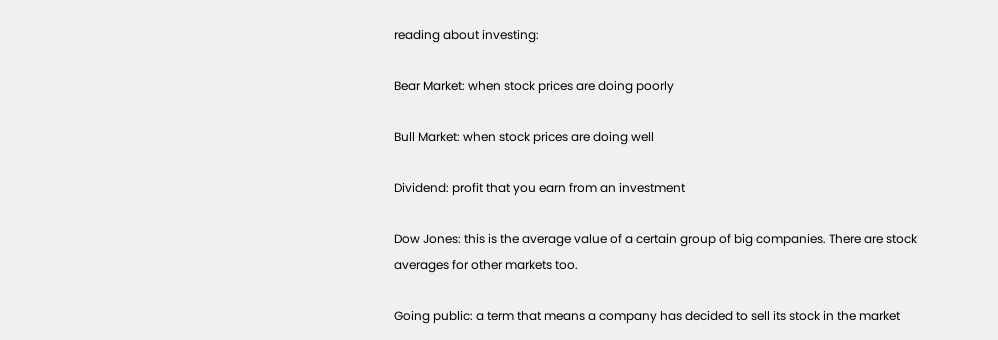reading about investing:

Bear Market: when stock prices are doing poorly

Bull Market: when stock prices are doing well

Dividend: profit that you earn from an investment

Dow Jones: this is the average value of a certain group of big companies. There are stock averages for other markets too.

Going public: a term that means a company has decided to sell its stock in the market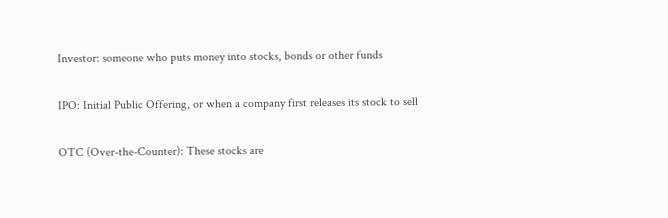Investor: someone who puts money into stocks, bonds or other funds

IPO: Initial Public Offering, or when a company first releases its stock to sell

OTC (Over-the-Counter): These stocks are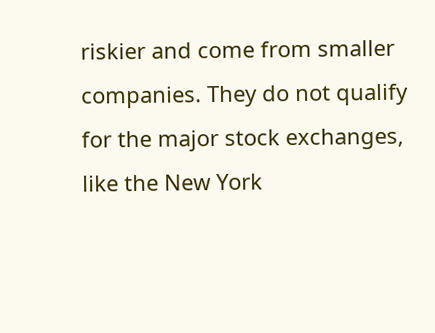riskier and come from smaller companies. They do not qualify for the major stock exchanges, like the New York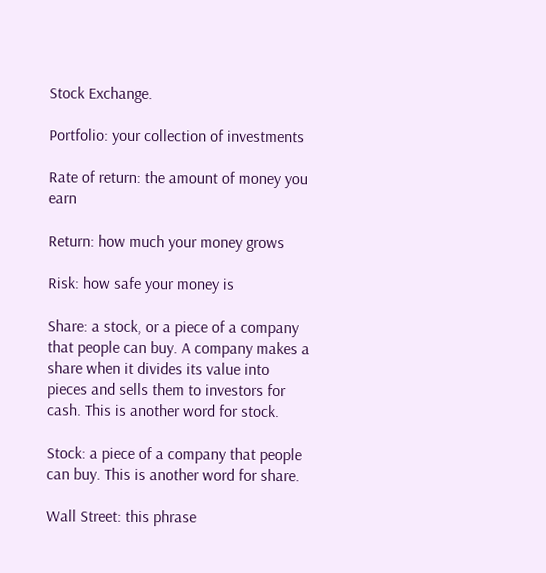Stock Exchange.

Portfolio: your collection of investments

Rate of return: the amount of money you earn

Return: how much your money grows

Risk: how safe your money is

Share: a stock, or a piece of a company that people can buy. A company makes a share when it divides its value into pieces and sells them to investors for cash. This is another word for stock.

Stock: a piece of a company that people can buy. This is another word for share.

Wall Street: this phrase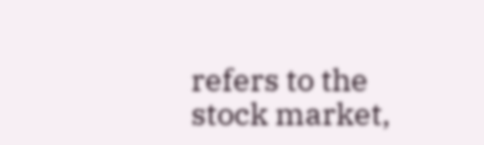refers to the stock market,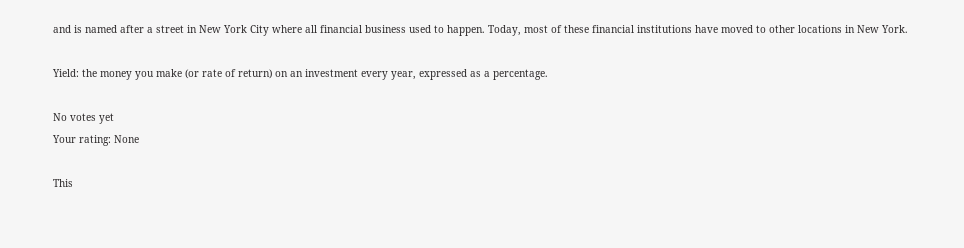and is named after a street in New York City where all financial business used to happen. Today, most of these financial institutions have moved to other locations in New York.

Yield: the money you make (or rate of return) on an investment every year, expressed as a percentage.

No votes yet
Your rating: None

This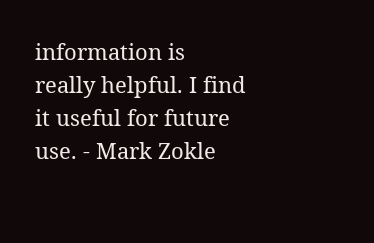information is really helpful. I find it useful for future use. - Mark Zokle